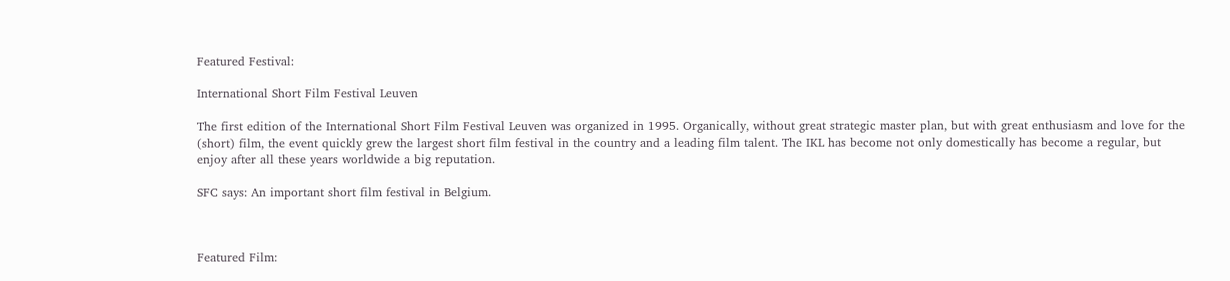Featured Festival:

International Short Film Festival Leuven

The first edition of the International Short Film Festival Leuven was organized in 1995. Organically, without great strategic master plan, but with great enthusiasm and love for the (short) film, the event quickly grew the largest short film festival in the country and a leading film talent. The IKL has become not only domestically has become a regular, but enjoy after all these years worldwide a big reputation.

SFC says: An important short film festival in Belgium.



Featured Film: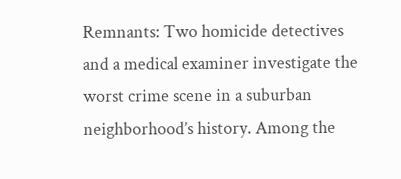Remnants: Two homicide detectives and a medical examiner investigate the worst crime scene in a suburban neighborhood’s history. Among the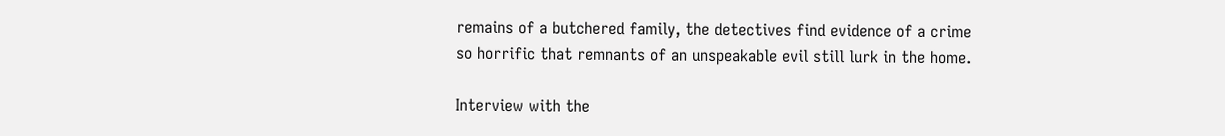remains of a butchered family, the detectives find evidence of a crime so horrific that remnants of an unspeakable evil still lurk in the home.

Interview with the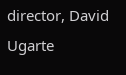director, David Ugarte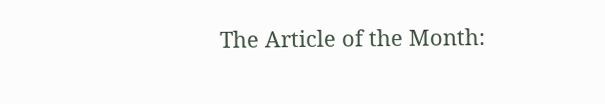The Article of the Month: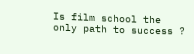Is film school the only path to success ?